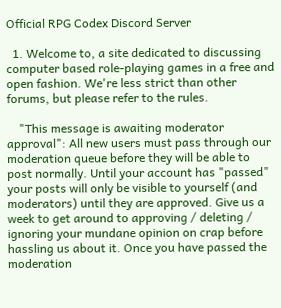Official RPG Codex Discord Server

  1. Welcome to, a site dedicated to discussing computer based role-playing games in a free and open fashion. We're less strict than other forums, but please refer to the rules.

    "This message is awaiting moderator approval": All new users must pass through our moderation queue before they will be able to post normally. Until your account has "passed" your posts will only be visible to yourself (and moderators) until they are approved. Give us a week to get around to approving / deleting / ignoring your mundane opinion on crap before hassling us about it. Once you have passed the moderation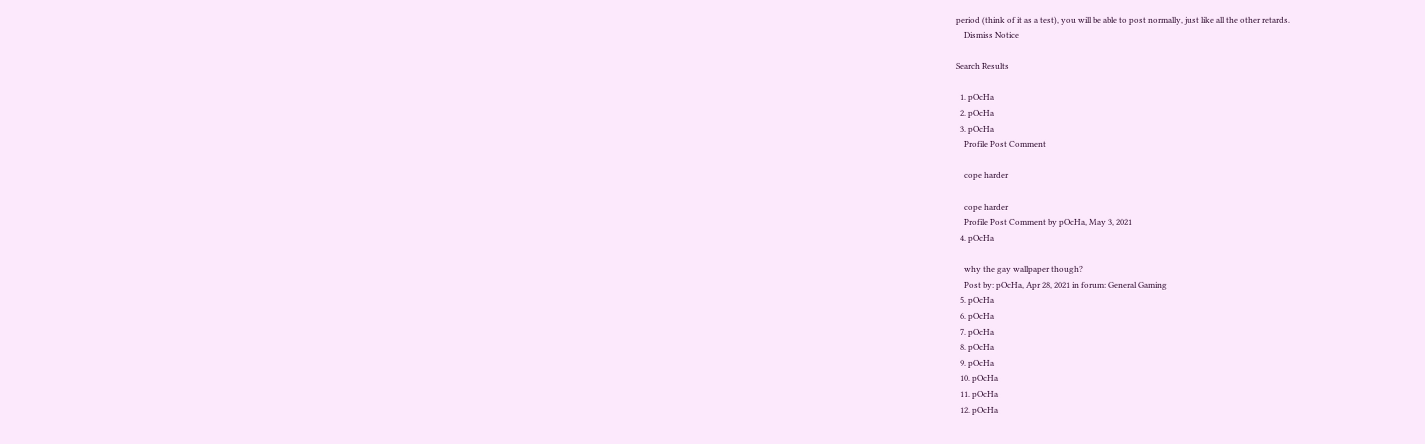period (think of it as a test), you will be able to post normally, just like all the other retards.
    Dismiss Notice

Search Results

  1. pOcHa
  2. pOcHa
  3. pOcHa
    Profile Post Comment

    cope harder

    cope harder
    Profile Post Comment by pOcHa, May 3, 2021
  4. pOcHa

    why the gay wallpaper though?
    Post by: pOcHa, Apr 28, 2021 in forum: General Gaming
  5. pOcHa
  6. pOcHa
  7. pOcHa
  8. pOcHa
  9. pOcHa
  10. pOcHa
  11. pOcHa
  12. pOcHa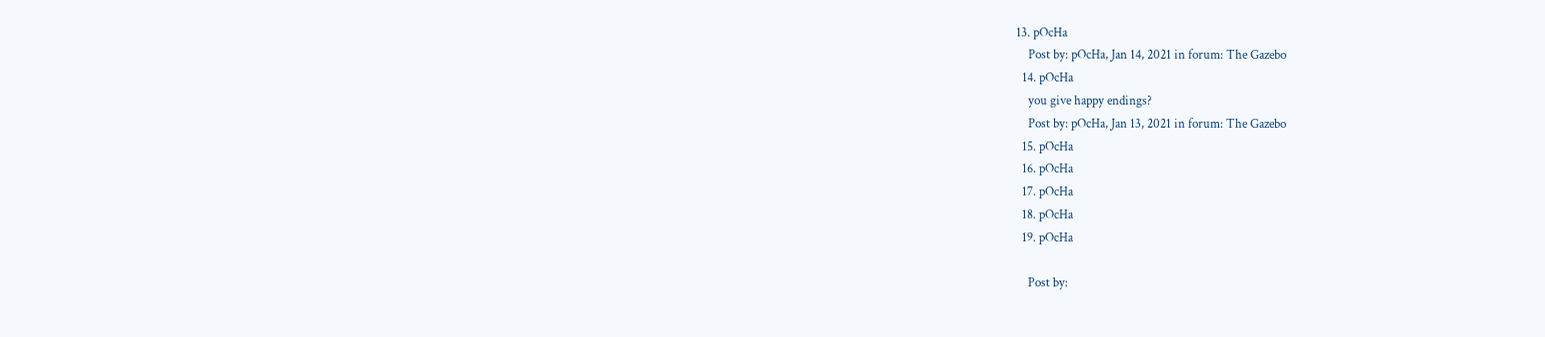13. pOcHa
    Post by: pOcHa, Jan 14, 2021 in forum: The Gazebo
  14. pOcHa
    you give happy endings?
    Post by: pOcHa, Jan 13, 2021 in forum: The Gazebo
  15. pOcHa
  16. pOcHa
  17. pOcHa
  18. pOcHa
  19. pOcHa

    Post by: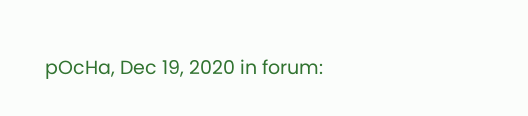pOcHa, Dec 19, 2020 in forum: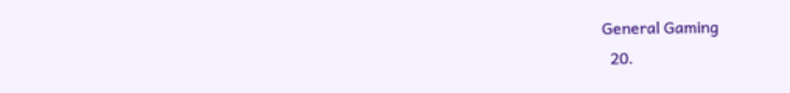General Gaming
  20.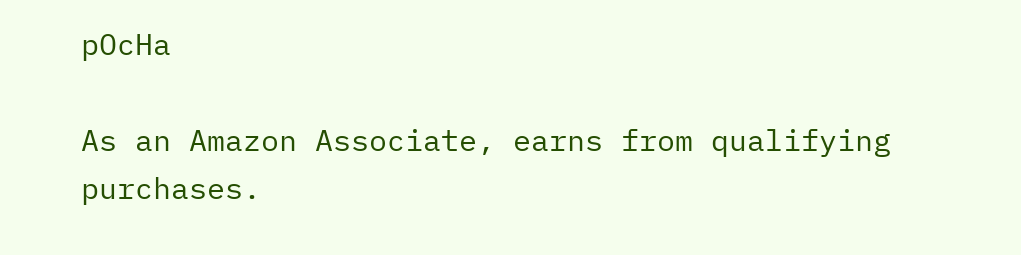pOcHa

As an Amazon Associate, earns from qualifying purchases.